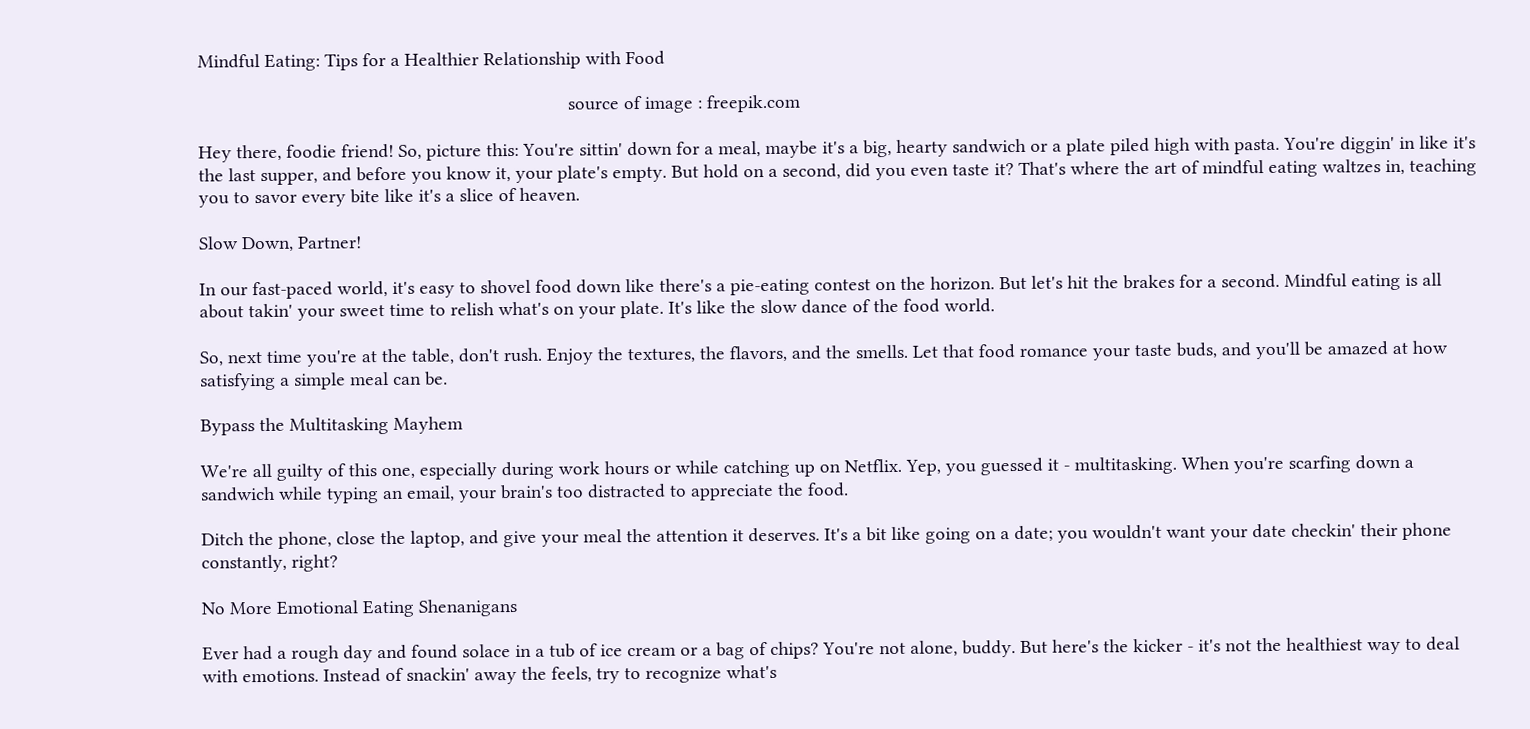Mindful Eating: Tips for a Healthier Relationship with Food

                                                                          source of image : freepik.com

Hey there, foodie friend! So, picture this: You're sittin' down for a meal, maybe it's a big, hearty sandwich or a plate piled high with pasta. You're diggin' in like it's the last supper, and before you know it, your plate's empty. But hold on a second, did you even taste it? That's where the art of mindful eating waltzes in, teaching you to savor every bite like it's a slice of heaven.

Slow Down, Partner!

In our fast-paced world, it's easy to shovel food down like there's a pie-eating contest on the horizon. But let's hit the brakes for a second. Mindful eating is all about takin' your sweet time to relish what's on your plate. It's like the slow dance of the food world.

So, next time you're at the table, don't rush. Enjoy the textures, the flavors, and the smells. Let that food romance your taste buds, and you'll be amazed at how satisfying a simple meal can be.

Bypass the Multitasking Mayhem

We're all guilty of this one, especially during work hours or while catching up on Netflix. Yep, you guessed it - multitasking. When you're scarfing down a sandwich while typing an email, your brain's too distracted to appreciate the food.

Ditch the phone, close the laptop, and give your meal the attention it deserves. It's a bit like going on a date; you wouldn't want your date checkin' their phone constantly, right?

No More Emotional Eating Shenanigans

Ever had a rough day and found solace in a tub of ice cream or a bag of chips? You're not alone, buddy. But here's the kicker - it's not the healthiest way to deal with emotions. Instead of snackin' away the feels, try to recognize what's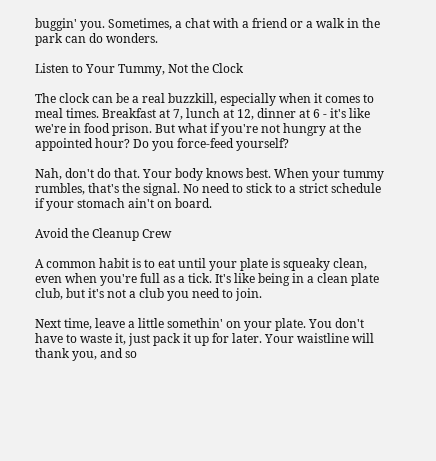buggin' you. Sometimes, a chat with a friend or a walk in the park can do wonders.

Listen to Your Tummy, Not the Clock

The clock can be a real buzzkill, especially when it comes to meal times. Breakfast at 7, lunch at 12, dinner at 6 - it's like we're in food prison. But what if you're not hungry at the appointed hour? Do you force-feed yourself?

Nah, don't do that. Your body knows best. When your tummy rumbles, that's the signal. No need to stick to a strict schedule if your stomach ain't on board.

Avoid the Cleanup Crew

A common habit is to eat until your plate is squeaky clean, even when you're full as a tick. It's like being in a clean plate club, but it's not a club you need to join.

Next time, leave a little somethin' on your plate. You don't have to waste it, just pack it up for later. Your waistline will thank you, and so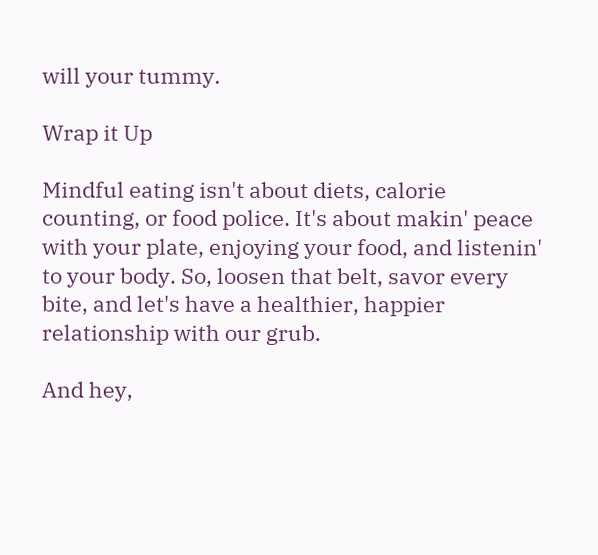will your tummy.

Wrap it Up

Mindful eating isn't about diets, calorie counting, or food police. It's about makin' peace with your plate, enjoying your food, and listenin' to your body. So, loosen that belt, savor every bite, and let's have a healthier, happier relationship with our grub.

And hey,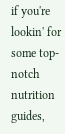if you're lookin' for some top-notch nutrition guides,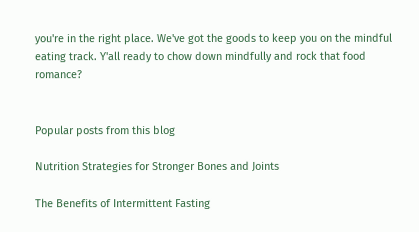you're in the right place. We've got the goods to keep you on the mindful eating track. Y'all ready to chow down mindfully and rock that food romance?


Popular posts from this blog

Nutrition Strategies for Stronger Bones and Joints

The Benefits of Intermittent Fasting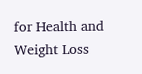for Health and Weight Loss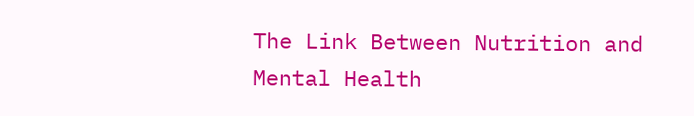The Link Between Nutrition and Mental Health